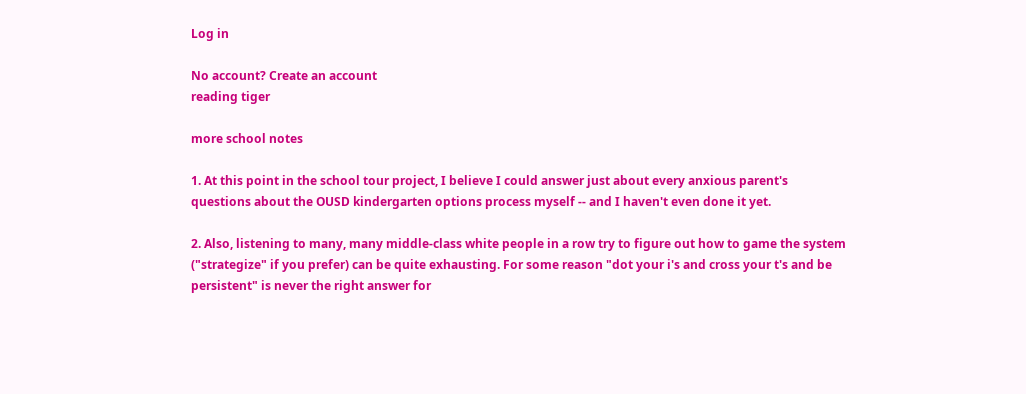Log in

No account? Create an account
reading tiger

more school notes

1. At this point in the school tour project, I believe I could answer just about every anxious parent's questions about the OUSD kindergarten options process myself -- and I haven't even done it yet.

2. Also, listening to many, many middle-class white people in a row try to figure out how to game the system ("strategize" if you prefer) can be quite exhausting. For some reason "dot your i's and cross your t's and be persistent" is never the right answer for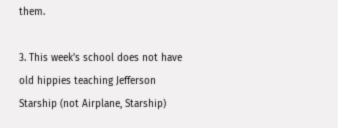them.

3. This week's school does not have old hippies teaching Jefferson Starship (not Airplane, Starship)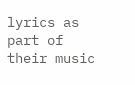lyrics as part of their music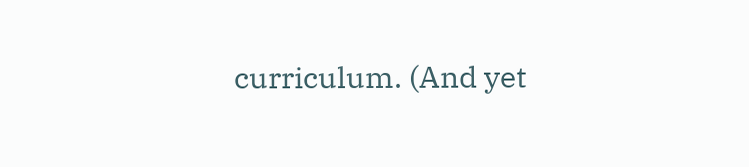curriculum. (And yet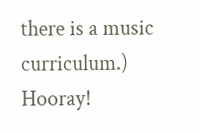there is a music curriculum.) Hooray!